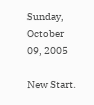Sunday, October 09, 2005

New Start.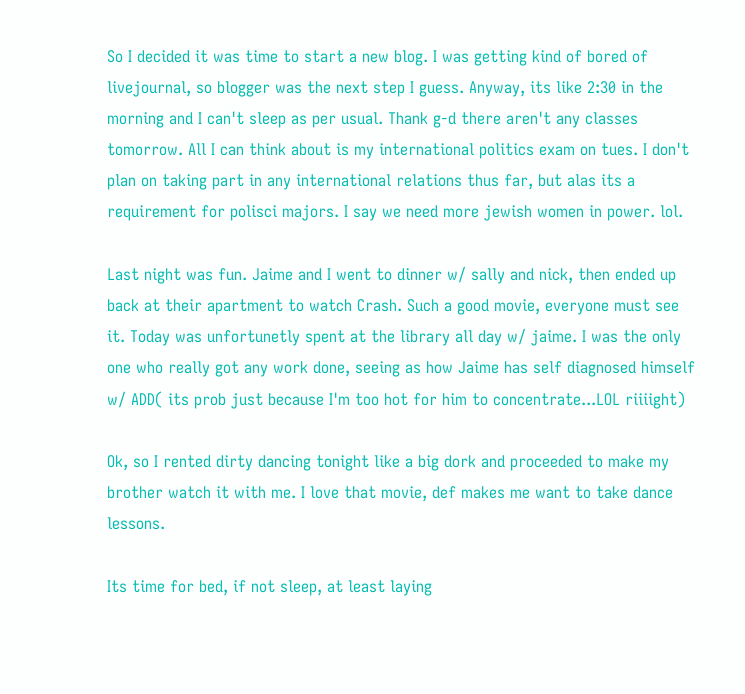So I decided it was time to start a new blog. I was getting kind of bored of livejournal, so blogger was the next step I guess. Anyway, its like 2:30 in the morning and I can't sleep as per usual. Thank g-d there aren't any classes tomorrow. All I can think about is my international politics exam on tues. I don't plan on taking part in any international relations thus far, but alas its a requirement for polisci majors. I say we need more jewish women in power. lol.

Last night was fun. Jaime and I went to dinner w/ sally and nick, then ended up back at their apartment to watch Crash. Such a good movie, everyone must see it. Today was unfortunetly spent at the library all day w/ jaime. I was the only one who really got any work done, seeing as how Jaime has self diagnosed himself w/ ADD( its prob just because I'm too hot for him to concentrate...LOL riiiight)

Ok, so I rented dirty dancing tonight like a big dork and proceeded to make my brother watch it with me. I love that movie, def makes me want to take dance lessons.

Its time for bed, if not sleep, at least laying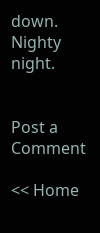down. Nighty night.


Post a Comment

<< Home